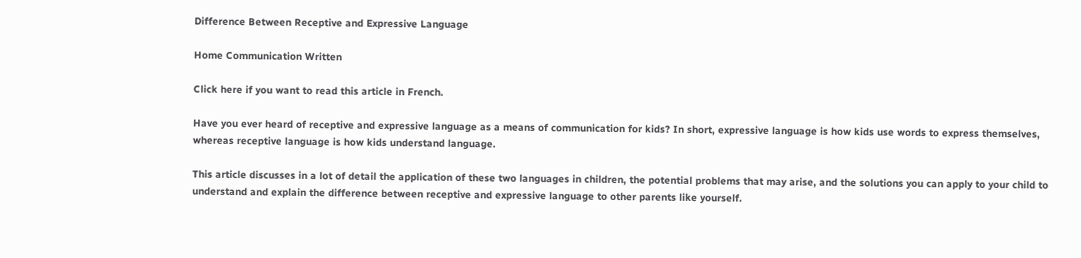Difference Between Receptive and Expressive Language

Home Communication Written

Click here if you want to read this article in French.

Have you ever heard of receptive and expressive language as a means of communication for kids? In short, expressive language is how kids use words to express themselves, whereas receptive language is how kids understand language.

This article discusses in a lot of detail the application of these two languages in children, the potential problems that may arise, and the solutions you can apply to your child to understand and explain the difference between receptive and expressive language to other parents like yourself.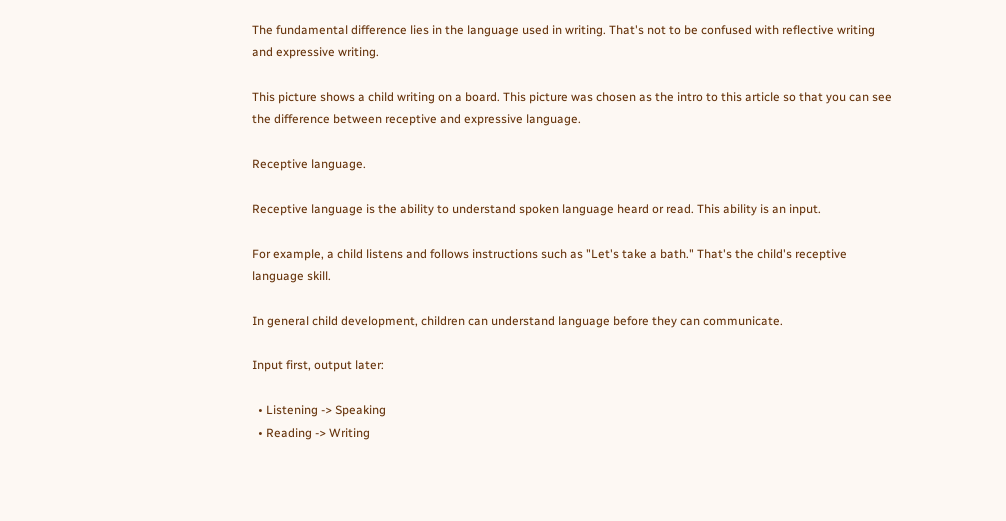The fundamental difference lies in the language used in writing. That's not to be confused with reflective writing and expressive writing.

This picture shows a child writing on a board. This picture was chosen as the intro to this article so that you can see the difference between receptive and expressive language.

Receptive language.

Receptive language is the ability to understand spoken language heard or read. This ability is an input.

For example, a child listens and follows instructions such as "Let's take a bath." That's the child's receptive language skill.

In general child development, children can understand language before they can communicate.

Input first, output later:

  • Listening -> Speaking
  • Reading -> Writing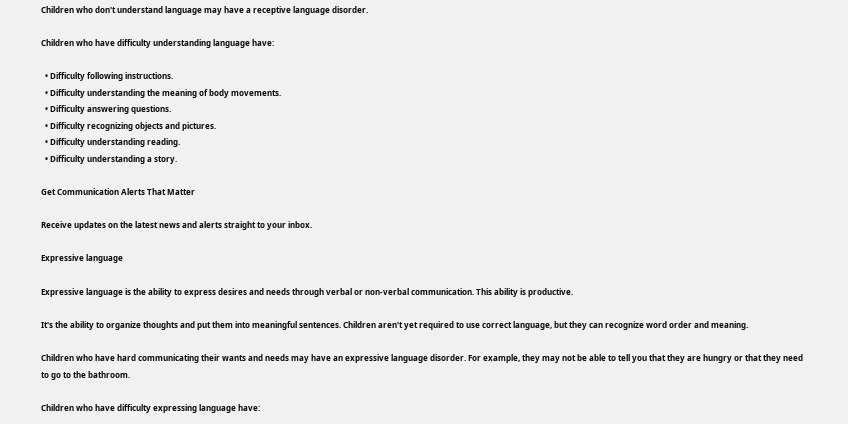Children who don't understand language may have a receptive language disorder.

Children who have difficulty understanding language have:

  • Difficulty following instructions.
  • Difficulty understanding the meaning of body movements.
  • Difficulty answering questions.
  • Difficulty recognizing objects and pictures.
  • Difficulty understanding reading.
  • Difficulty understanding a story.

Get Communication Alerts That Matter

Receive updates on the latest news and alerts straight to your inbox.

Expressive language

Expressive language is the ability to express desires and needs through verbal or non-verbal communication. This ability is productive.

It's the ability to organize thoughts and put them into meaningful sentences. Children aren't yet required to use correct language, but they can recognize word order and meaning.

Children who have hard communicating their wants and needs may have an expressive language disorder. For example, they may not be able to tell you that they are hungry or that they need to go to the bathroom.

Children who have difficulty expressing language have: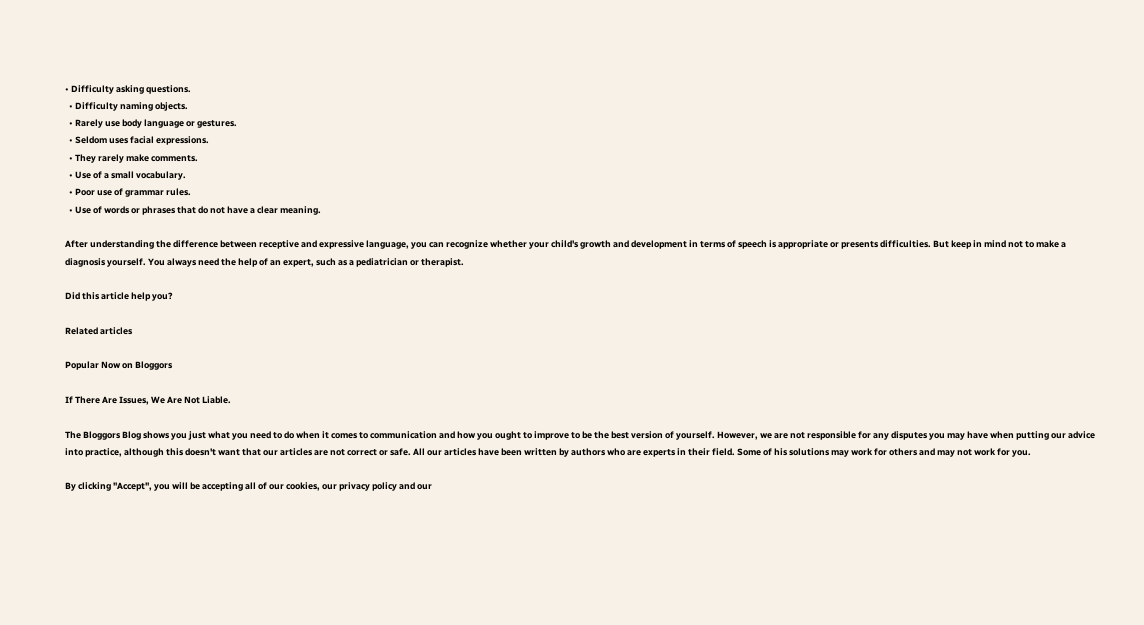• Difficulty asking questions.
  • Difficulty naming objects.
  • Rarely use body language or gestures.
  • Seldom uses facial expressions.
  • They rarely make comments.
  • Use of a small vocabulary.
  • Poor use of grammar rules.
  • Use of words or phrases that do not have a clear meaning.

After understanding the difference between receptive and expressive language, you can recognize whether your child's growth and development in terms of speech is appropriate or presents difficulties. But keep in mind not to make a diagnosis yourself. You always need the help of an expert, such as a pediatrician or therapist.

Did this article help you?

Related articles

Popular Now on Bloggors

If There Are Issues, We Are Not Liable.

The Bloggors Blog shows you just what you need to do when it comes to communication and how you ought to improve to be the best version of yourself. However, we are not responsible for any disputes you may have when putting our advice into practice, although this doesn't want that our articles are not correct or safe. All our articles have been written by authors who are experts in their field. Some of his solutions may work for others and may not work for you.

By clicking "Accept", you will be accepting all of our cookies, our privacy policy and our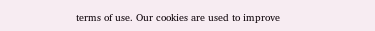terms of use. Our cookies are used to improve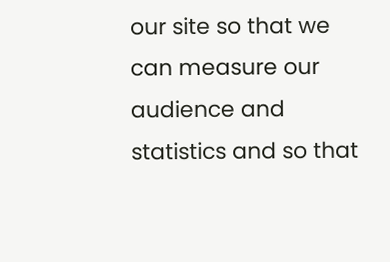our site so that we can measure our audience and statistics and so that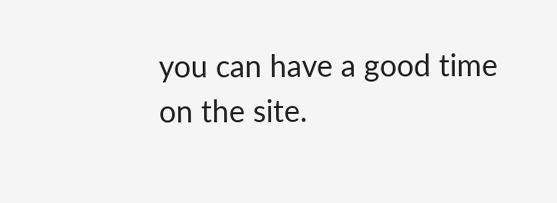you can have a good time on the site.